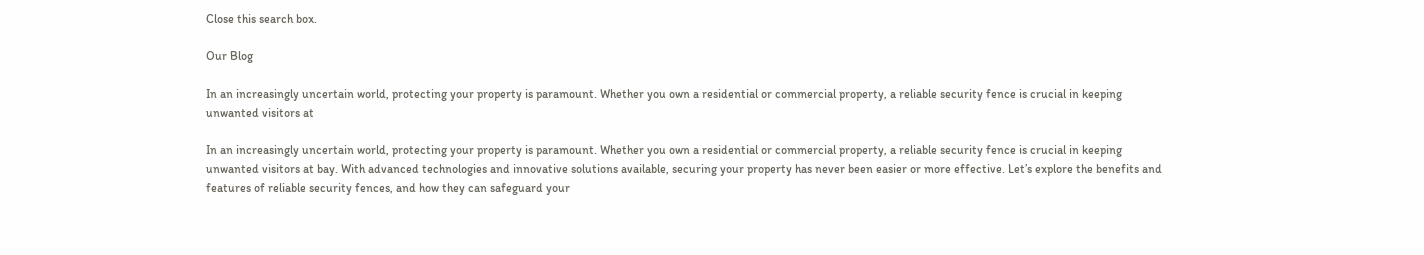Close this search box.

Our Blog

In an increasingly uncertain world, protecting your property is paramount. Whether you own a residential or commercial property, a reliable security fence is crucial in keeping unwanted visitors at

In an increasingly uncertain world, protecting your property is paramount. Whether you own a residential or commercial property, a reliable security fence is crucial in keeping unwanted visitors at bay. With advanced technologies and innovative solutions available, securing your property has never been easier or more effective. Let’s explore the benefits and features of reliable security fences, and how they can safeguard your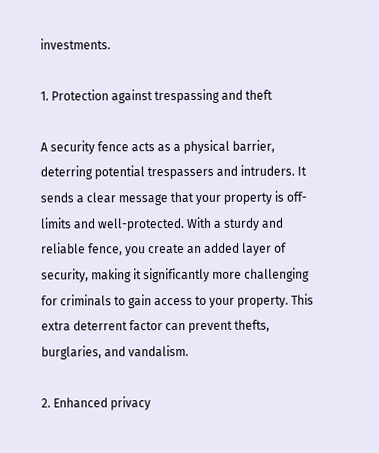investments.

1. Protection against trespassing and theft

A security fence acts as a physical barrier, deterring potential trespassers and intruders. It sends a clear message that your property is off-limits and well-protected. With a sturdy and reliable fence, you create an added layer of security, making it significantly more challenging for criminals to gain access to your property. This extra deterrent factor can prevent thefts, burglaries, and vandalism.

2. Enhanced privacy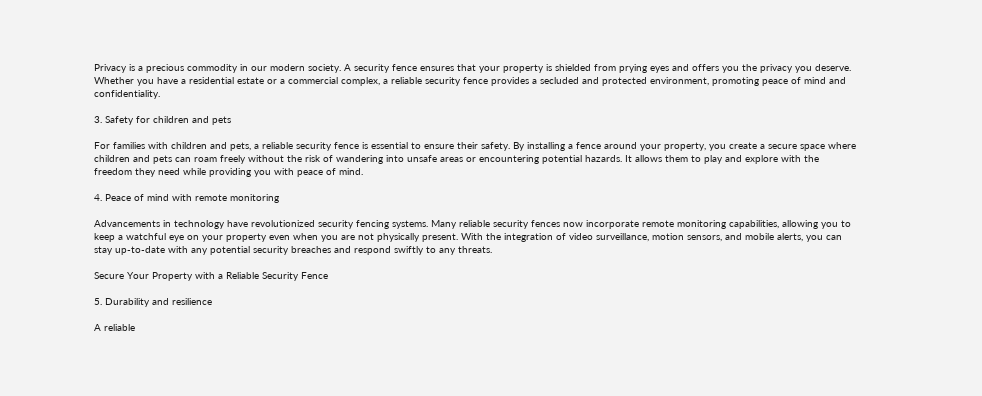Privacy is a precious commodity in our modern society. A security fence ensures that your property is shielded from prying eyes and offers you the privacy you deserve. Whether you have a residential estate or a commercial complex, a reliable security fence provides a secluded and protected environment, promoting peace of mind and confidentiality.

3. Safety for children and pets

For families with children and pets, a reliable security fence is essential to ensure their safety. By installing a fence around your property, you create a secure space where children and pets can roam freely without the risk of wandering into unsafe areas or encountering potential hazards. It allows them to play and explore with the freedom they need while providing you with peace of mind.

4. Peace of mind with remote monitoring

Advancements in technology have revolutionized security fencing systems. Many reliable security fences now incorporate remote monitoring capabilities, allowing you to keep a watchful eye on your property even when you are not physically present. With the integration of video surveillance, motion sensors, and mobile alerts, you can stay up-to-date with any potential security breaches and respond swiftly to any threats.

Secure Your Property with a Reliable Security Fence

5. Durability and resilience

A reliable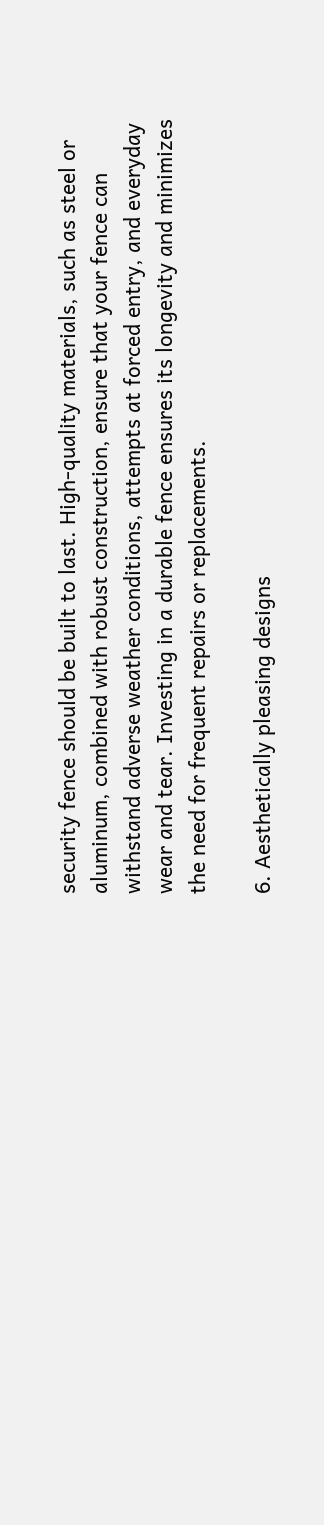security fence should be built to last. High-quality materials, such as steel or aluminum, combined with robust construction, ensure that your fence can withstand adverse weather conditions, attempts at forced entry, and everyday wear and tear. Investing in a durable fence ensures its longevity and minimizes the need for frequent repairs or replacements.

6. Aesthetically pleasing designs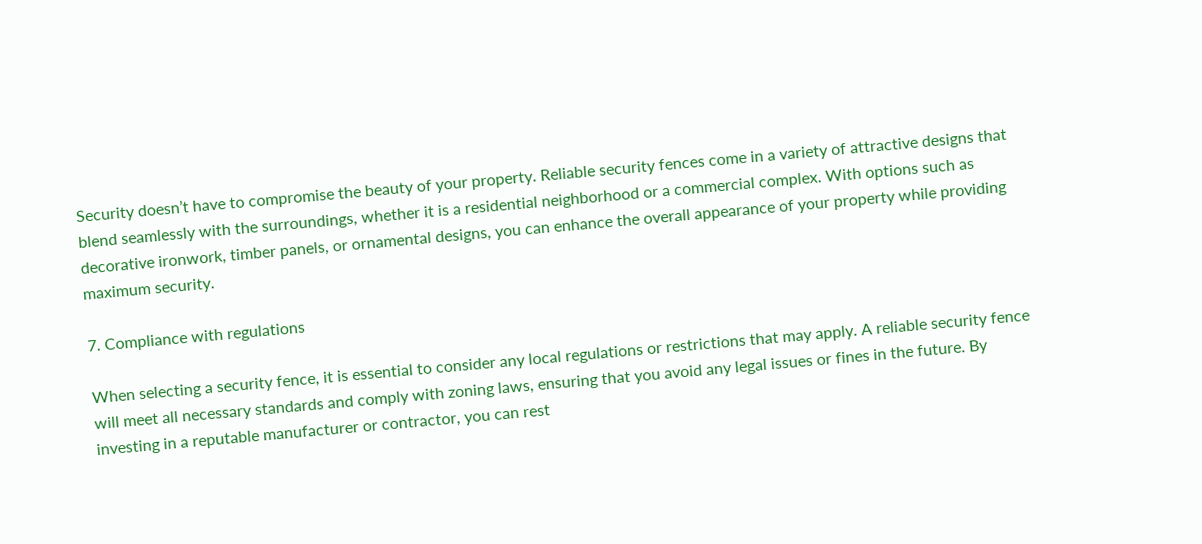Security doesn’t have to compromise the beauty of your property. Reliable security fences come in a variety of attractive designs that blend seamlessly with the surroundings, whether it is a residential neighborhood or a commercial complex. With options such as decorative ironwork, timber panels, or ornamental designs, you can enhance the overall appearance of your property while providing maximum security.

7. Compliance with regulations

When selecting a security fence, it is essential to consider any local regulations or restrictions that may apply. A reliable security fence will meet all necessary standards and comply with zoning laws, ensuring that you avoid any legal issues or fines in the future. By investing in a reputable manufacturer or contractor, you can rest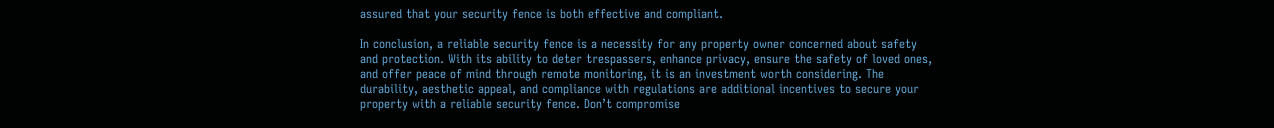assured that your security fence is both effective and compliant.

In conclusion, a reliable security fence is a necessity for any property owner concerned about safety and protection. With its ability to deter trespassers, enhance privacy, ensure the safety of loved ones, and offer peace of mind through remote monitoring, it is an investment worth considering. The durability, aesthetic appeal, and compliance with regulations are additional incentives to secure your property with a reliable security fence. Don’t compromise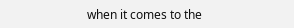when it comes to the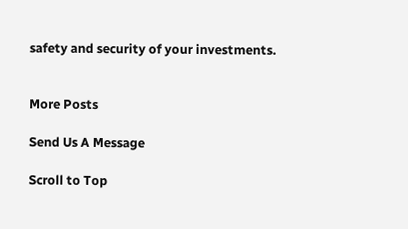safety and security of your investments.


More Posts

Send Us A Message

Scroll to Top